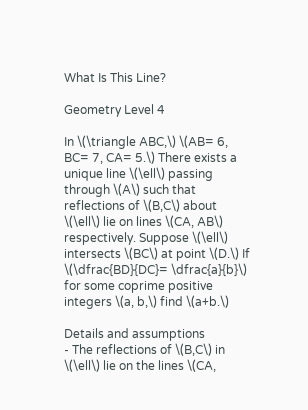What Is This Line?

Geometry Level 4

In \(\triangle ABC,\) \(AB= 6, BC= 7, CA= 5.\) There exists a unique line \(\ell\) passing through \(A\) such that reflections of \(B,C\) about \(\ell\) lie on lines \(CA, AB\) respectively. Suppose \(\ell\) intersects \(BC\) at point \(D.\) If \(\dfrac{BD}{DC}= \dfrac{a}{b}\) for some coprime positive integers \(a, b,\) find \(a+b.\)

Details and assumptions
- The reflections of \(B,C\) in \(\ell\) lie on the lines \(CA,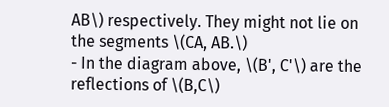AB\) respectively. They might not lie on the segments \(CA, AB.\)
- In the diagram above, \(B', C'\) are the reflections of \(B,C\)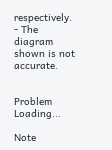respectively.
- The diagram shown is not accurate.


Problem Loading...

Note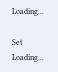Loading...

Set Loading...